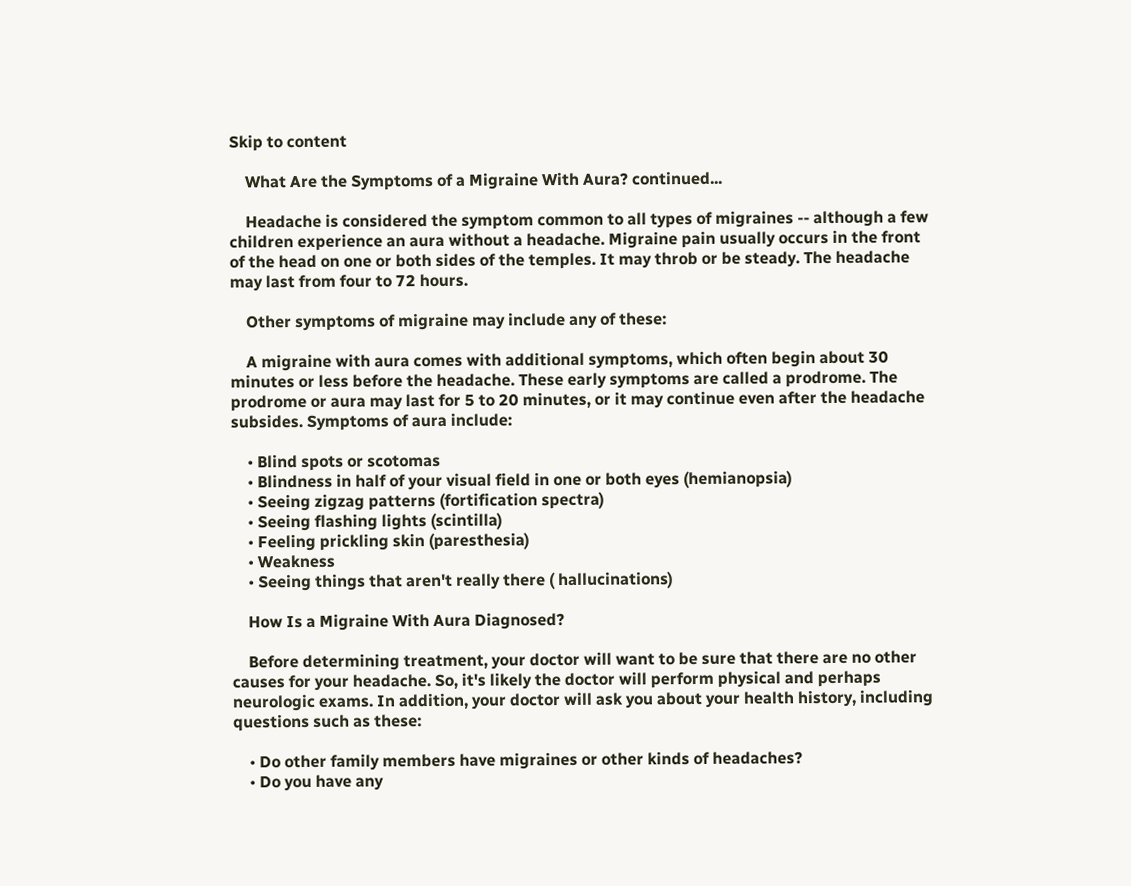Skip to content

    What Are the Symptoms of a Migraine With Aura? continued...

    Headache is considered the symptom common to all types of migraines -- although a few children experience an aura without a headache. Migraine pain usually occurs in the front of the head on one or both sides of the temples. It may throb or be steady. The headache may last from four to 72 hours.

    Other symptoms of migraine may include any of these:

    A migraine with aura comes with additional symptoms, which often begin about 30 minutes or less before the headache. These early symptoms are called a prodrome. The prodrome or aura may last for 5 to 20 minutes, or it may continue even after the headache subsides. Symptoms of aura include:

    • Blind spots or scotomas
    • Blindness in half of your visual field in one or both eyes (hemianopsia)
    • Seeing zigzag patterns (fortification spectra)
    • Seeing flashing lights (scintilla)
    • Feeling prickling skin (paresthesia)
    • Weakness
    • Seeing things that aren't really there ( hallucinations)

    How Is a Migraine With Aura Diagnosed?

    Before determining treatment, your doctor will want to be sure that there are no other causes for your headache. So, it's likely the doctor will perform physical and perhaps neurologic exams. In addition, your doctor will ask you about your health history, including questions such as these:

    • Do other family members have migraines or other kinds of headaches?
    • Do you have any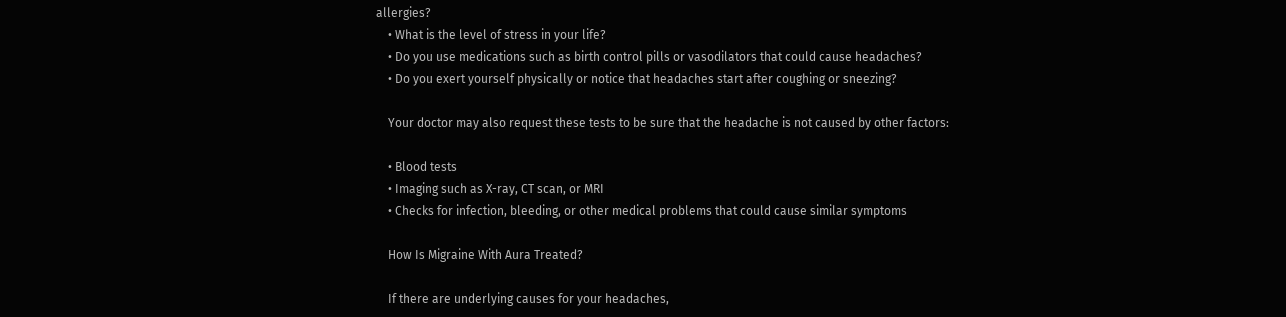allergies?
    • What is the level of stress in your life?
    • Do you use medications such as birth control pills or vasodilators that could cause headaches?
    • Do you exert yourself physically or notice that headaches start after coughing or sneezing?

    Your doctor may also request these tests to be sure that the headache is not caused by other factors:

    • Blood tests
    • Imaging such as X-ray, CT scan, or MRI
    • Checks for infection, bleeding, or other medical problems that could cause similar symptoms

    How Is Migraine With Aura Treated?

    If there are underlying causes for your headaches,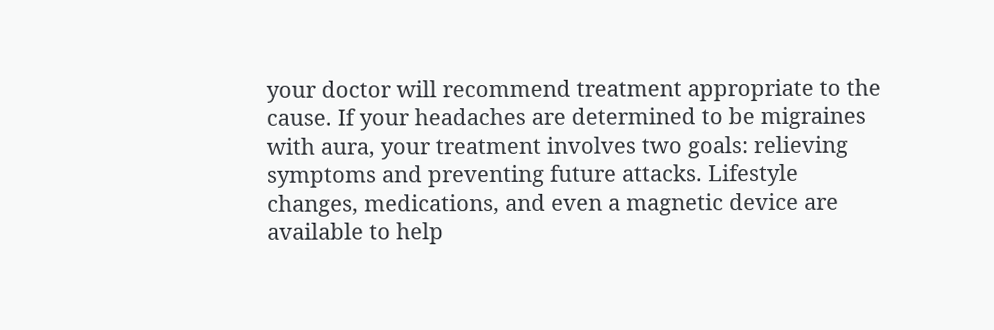your doctor will recommend treatment appropriate to the cause. If your headaches are determined to be migraines with aura, your treatment involves two goals: relieving symptoms and preventing future attacks. Lifestyle changes, medications, and even a magnetic device are available to help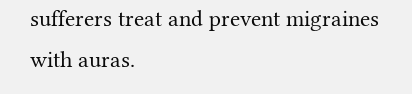sufferers treat and prevent migraines with auras.